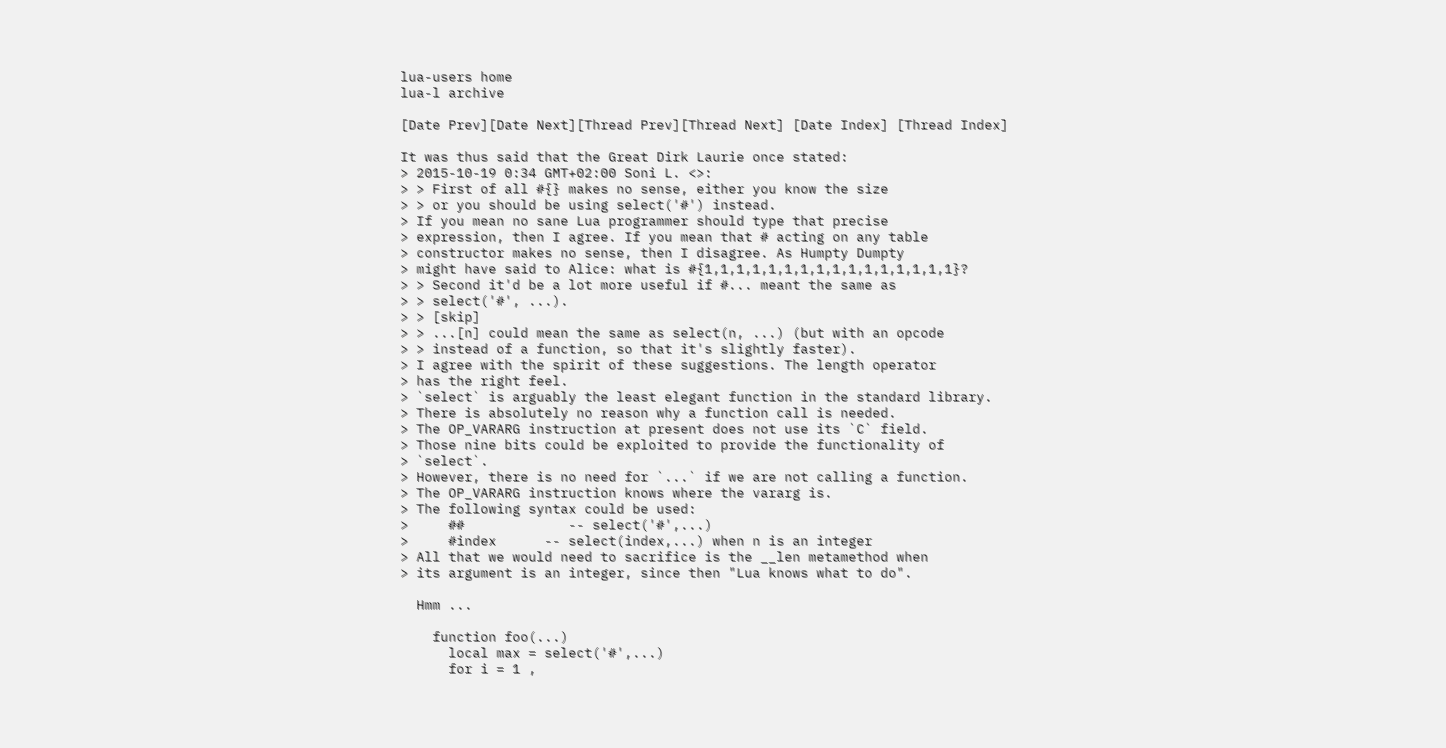lua-users home
lua-l archive

[Date Prev][Date Next][Thread Prev][Thread Next] [Date Index] [Thread Index]

It was thus said that the Great Dirk Laurie once stated:
> 2015-10-19 0:34 GMT+02:00 Soni L. <>:
> > First of all #{} makes no sense, either you know the size
> > or you should be using select('#') instead.
> If you mean no sane Lua programmer should type that precise
> expression, then I agree. If you mean that # acting on any table
> constructor makes no sense, then I disagree. As Humpty Dumpty
> might have said to Alice: what is #{1,1,1,1,1,1,1,1,1,1,1,1,1,1,1,1}?
> > Second it'd be a lot more useful if #... meant the same as
> > select('#', ...).
> > [skip]
> > ...[n] could mean the same as select(n, ...) (but with an opcode
> > instead of a function, so that it's slightly faster).
> I agree with the spirit of these suggestions. The length operator
> has the right feel.
> `select` is arguably the least elegant function in the standard library.
> There is absolutely no reason why a function call is needed.
> The OP_VARARG instruction at present does not use its `C` field.
> Those nine bits could be exploited to provide the functionality of
> `select`.
> However, there is no need for `...` if we are not calling a function.
> The OP_VARARG instruction knows where the vararg is.
> The following syntax could be used:
>     ##             -- select('#',...)
>     #index      -- select(index,...) when n is an integer
> All that we would need to sacrifice is the __len metamethod when
> its argument is an integer, since then "Lua knows what to do".

  Hmm ...

    function foo(...)
      local max = select('#',...)
      for i = 1 ,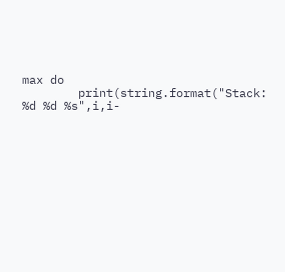max do
        print(string.format("Stack: %d %d %s",i,i-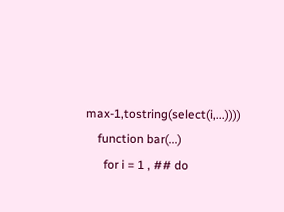max-1,tostring(select(i,...))))
    function bar(...)
      for i = 1 , ## do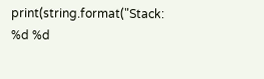print(string.format("Stack: %d %d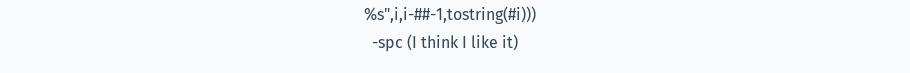%s",i,i-##-1,tostring(#i)))
  -spc (I think I like it)